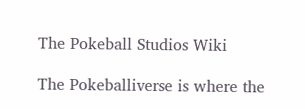The Pokeball Studios Wiki

The Pokeballiverse is where the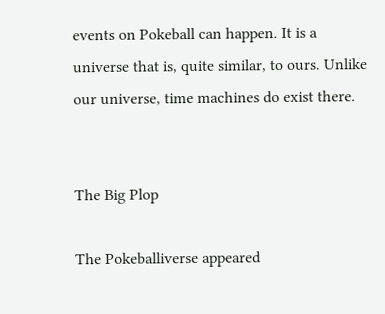events on Pokeball can happen. It is a universe that is, quite similar, to ours. Unlike our universe, time machines do exist there.


The Big Plop

The Pokeballiverse appeared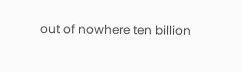out of nowhere ten billion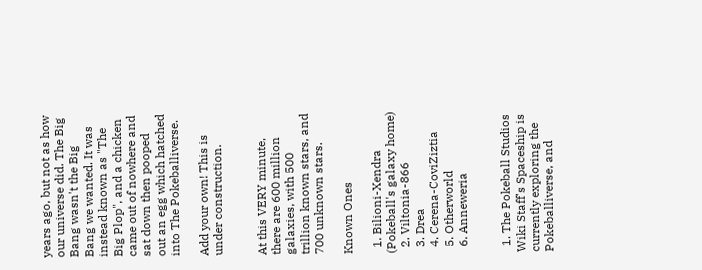years ago, but not as how our universe did. The Big Bang wasn't the Big Bang we wanted. It was instead known as "The Big Plop", and a chicken came out of nowhere and sat down then pooped out an egg which hatched into The Pokeballiverse.

Add your own! This is under construction.


At this VERY minute, there are 600 million galaxies, with 500 trillion known stars, and 700 unknown stars.

Known Ones

  1. Bilioni-Xendra (Pokeball's galaxy home)
  2. Viltonia-866
  3. Drea
  4. Cerena-CoviZiztia
  5. Otherworld
  6. Anneweria


  1. The Pokeball Studios Wiki Staff's Spaceship is currently exploring the Pokeballiverse, and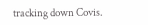tracking down Covis.